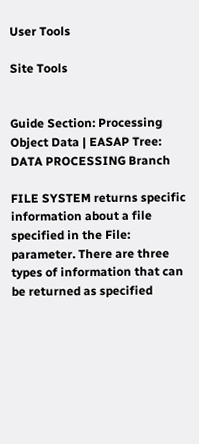User Tools

Site Tools


Guide Section: Processing Object Data | EASAP Tree: DATA PROCESSING Branch

FILE SYSTEM returns specific information about a file specified in the File: parameter. There are three types of information that can be returned as specified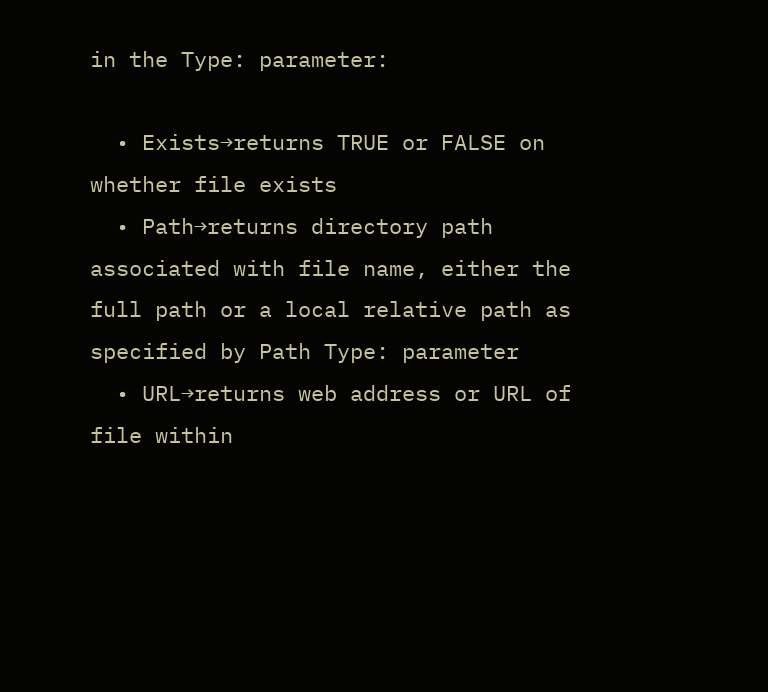in the Type: parameter:

  • Exists→returns TRUE or FALSE on whether file exists
  • Path→returns directory path associated with file name, either the full path or a local relative path as specified by Path Type: parameter
  • URL→returns web address or URL of file within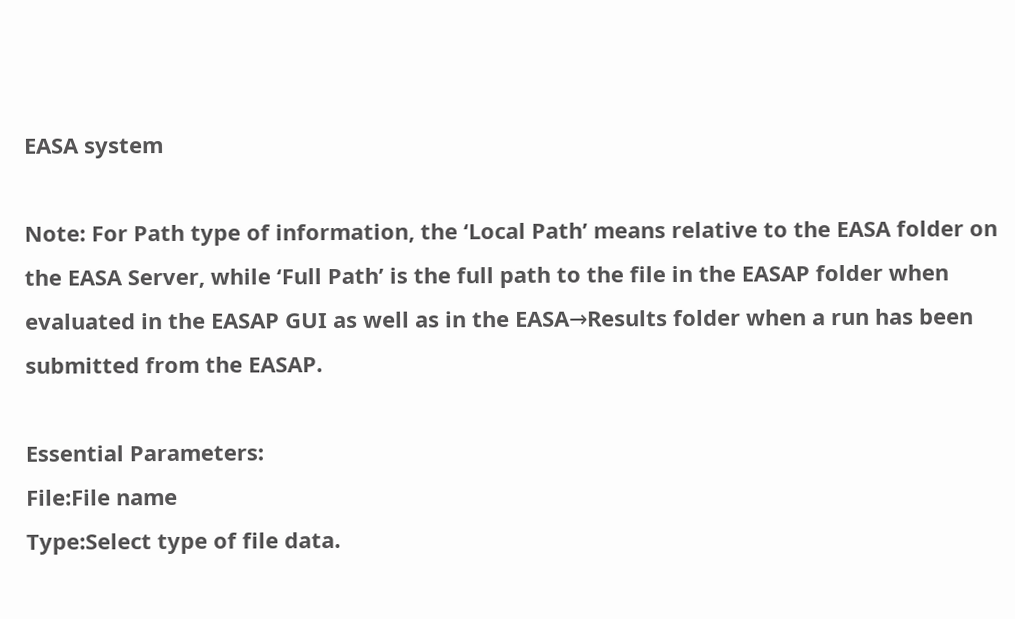EASA system

Note: For Path type of information, the ‘Local Path’ means relative to the EASA folder on the EASA Server, while ‘Full Path’ is the full path to the file in the EASAP folder when evaluated in the EASAP GUI as well as in the EASA→Results folder when a run has been submitted from the EASAP.

Essential Parameters:
File:File name
Type:Select type of file data.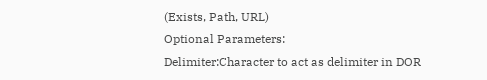(Exists, Path, URL)
Optional Parameters:
Delimiter:Character to act as delimiter in DOR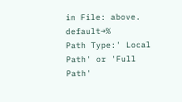in File: above. default→%
Path Type:' Local Path' or 'Full Path'